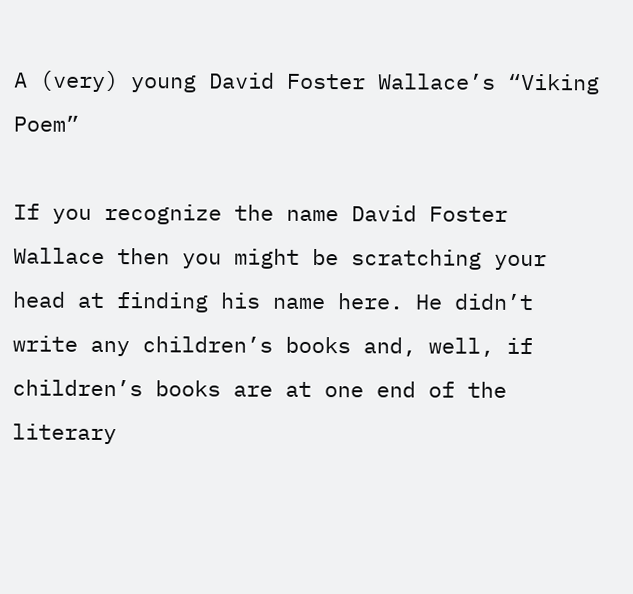A (very) young David Foster Wallace’s “Viking Poem”

If you recognize the name David Foster Wallace then you might be scratching your head at finding his name here. He didn’t write any children’s books and, well, if children’s books are at one end of the literary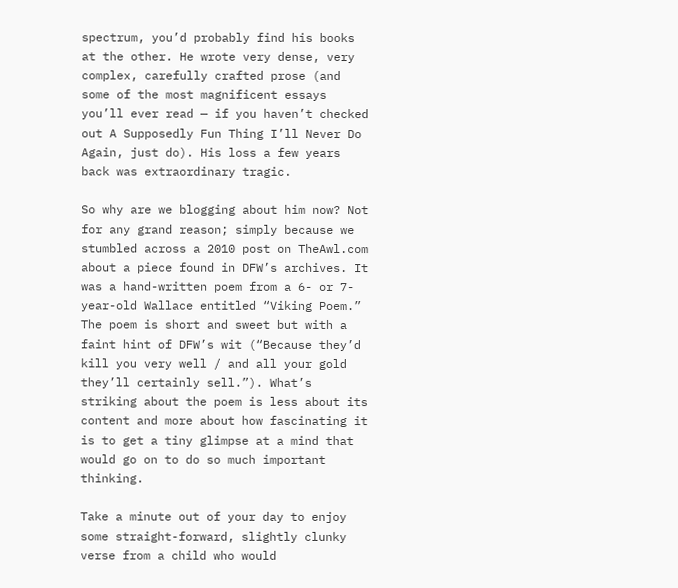spectrum, you’d probably find his books at the other. He wrote very dense, very complex, carefully crafted prose (and some of the most magnificent essays you’ll ever read — if you haven’t checked out A Supposedly Fun Thing I’ll Never Do Again, just do). His loss a few years back was extraordinary tragic.

So why are we blogging about him now? Not for any grand reason; simply because we stumbled across a 2010 post on TheAwl.com about a piece found in DFW’s archives. It was a hand-written poem from a 6- or 7-year-old Wallace entitled “Viking Poem.” The poem is short and sweet but with a faint hint of DFW’s wit (“Because they’d kill you very well / and all your gold they’ll certainly sell.”). What’s striking about the poem is less about its content and more about how fascinating it is to get a tiny glimpse at a mind that would go on to do so much important thinking.

Take a minute out of your day to enjoy some straight-forward, slightly clunky verse from a child who would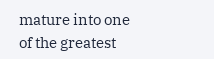mature into one of the greatest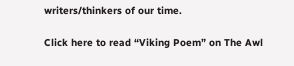writers/thinkers of our time.

Click here to read “Viking Poem” on The Awl